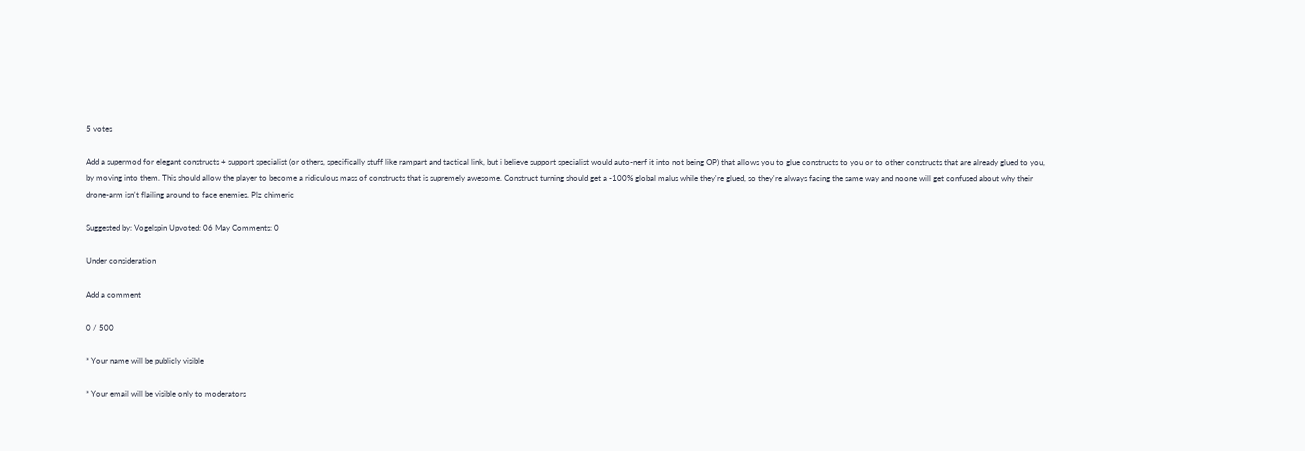5 votes

Add a supermod for elegant constructs + support specialist (or others, specifically stuff like rampart and tactical link, but i believe support specialist would auto-nerf it into not being OP) that allows you to glue constructs to you or to other constructs that are already glued to you, by moving into them. This should allow the player to become a ridiculous mass of constructs that is supremely awesome. Construct turning should get a -100% global malus while they're glued, so they're always facing the same way and noone will get confused about why their drone-arm isn't flailing around to face enemies. Plz chimeric

Suggested by: Vogelspin Upvoted: 06 May Comments: 0

Under consideration

Add a comment

0 / 500

* Your name will be publicly visible

* Your email will be visible only to moderators